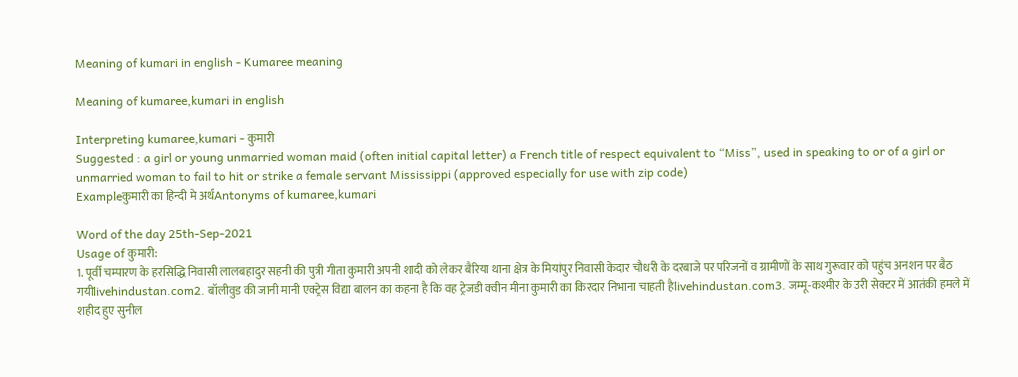Meaning of kumari in english - Kumaree meaning

Meaning of kumaree,kumari in english

Interpreting kumaree,kumari - कुमारी
Suggested : a girl or young unmarried woman maid (often initial capital letter) a French title of respect equivalent to “Miss”, used in speaking to or of a girl or unmarried woman to fail to hit or strike a female servant Mississippi (approved especially for use with zip code)
Exampleकुमारी का हिन्दी मे अर्थAntonyms of kumaree,kumari

Word of the day 25th-Sep-2021
Usage of कुमारी:
1. पूर्वी चम्पारण के हरसिद्धि निवासी लालबहादुर सहनी की पुत्री गीता कुमारी अपनी शादी को लेकर बैरिया थाना क्षेत्र के मियांपुर निवासी केदार चौधरी के दरबाजे पर परिजनों व ग्रामीणों के साथ गुरूवार को पहुंच अनशन पर बैठ गयीlivehindustan.com2. बॉलीवुड की जानी मानी एक्ट्रेस विद्या बालन का कहना है कि वह ट्रेजडी क्वीन मीना कुमारी का किरदार निभाना चाहती हैlivehindustan.com3. जम्मू-कश्मीर के उरी सेक्टर में आतंकी हमले में शहीद हुए सुनील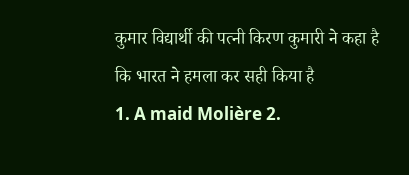कुमार विद्यार्थी की पत्नी किरण कुमारी ने कहा है कि भारत ने हमला कर सही किया है
1. A maid Molière 2.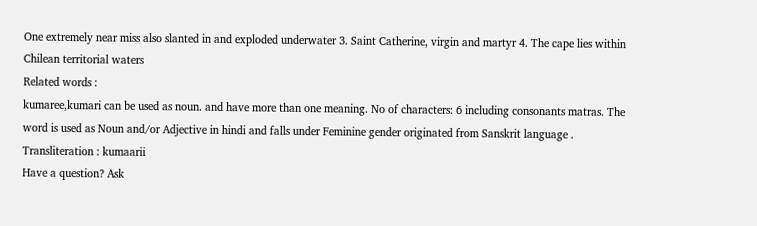One extremely near miss also slanted in and exploded underwater 3. Saint Catherine, virgin and martyr 4. The cape lies within Chilean territorial waters
Related words :
kumaree,kumari can be used as noun. and have more than one meaning. No of characters: 6 including consonants matras. The word is used as Noun and/or Adjective in hindi and falls under Feminine gender originated from Sanskrit language . Transliteration : kumaarii
Have a question? Ask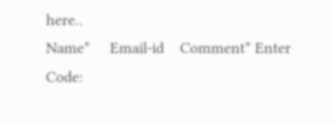here..
Name*     Email-id    Comment* Enter Code: